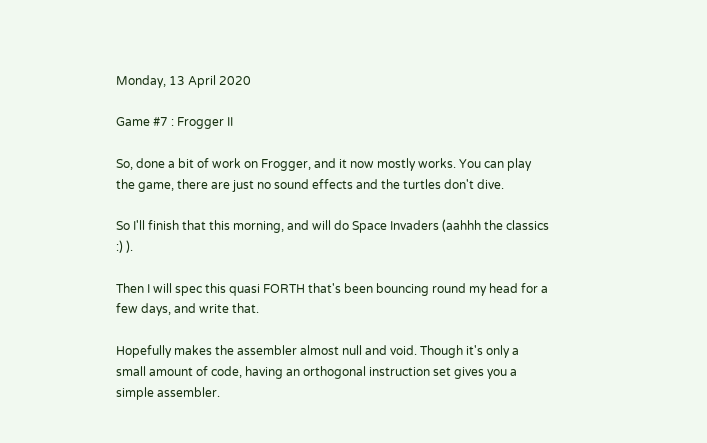Monday, 13 April 2020

Game #7 : Frogger II

So, done a bit of work on Frogger, and it now mostly works. You can play the game, there are just no sound effects and the turtles don't dive.

So I'll finish that this morning, and will do Space Invaders (aahhh the classics :) ).

Then I will spec this quasi FORTH that's been bouncing round my head for a few days, and write that.

Hopefully makes the assembler almost null and void. Though it's only a small amount of code, having an orthogonal instruction set gives you a simple assembler.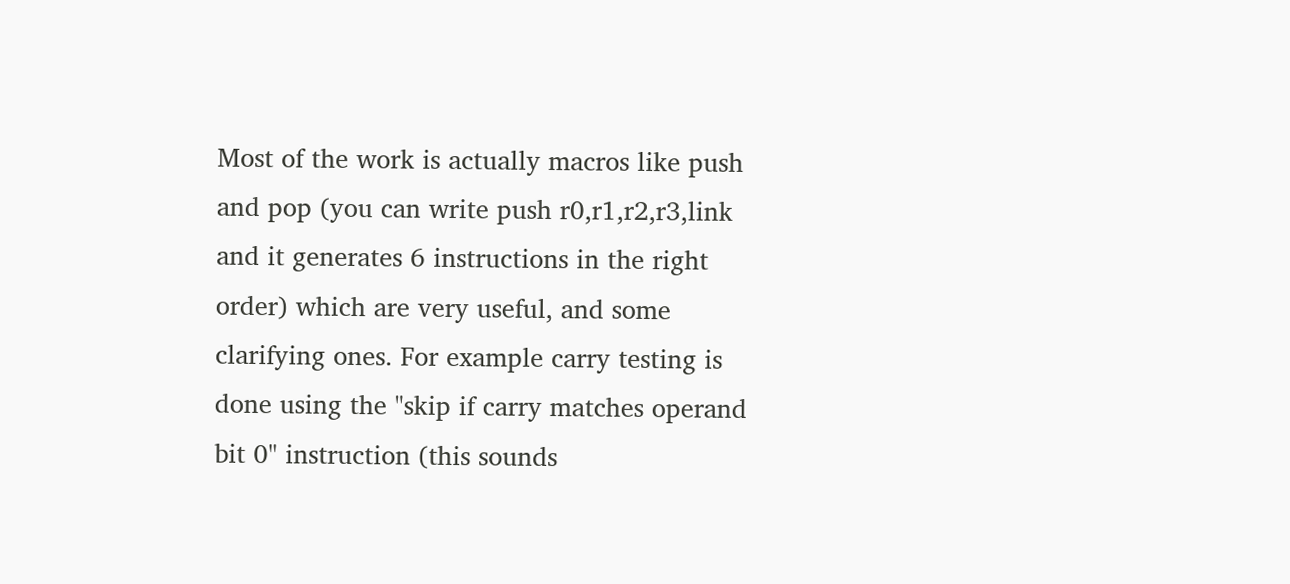Most of the work is actually macros like push and pop (you can write push r0,r1,r2,r3,link and it generates 6 instructions in the right order) which are very useful, and some clarifying ones. For example carry testing is done using the "skip if carry matches operand bit 0" instruction (this sounds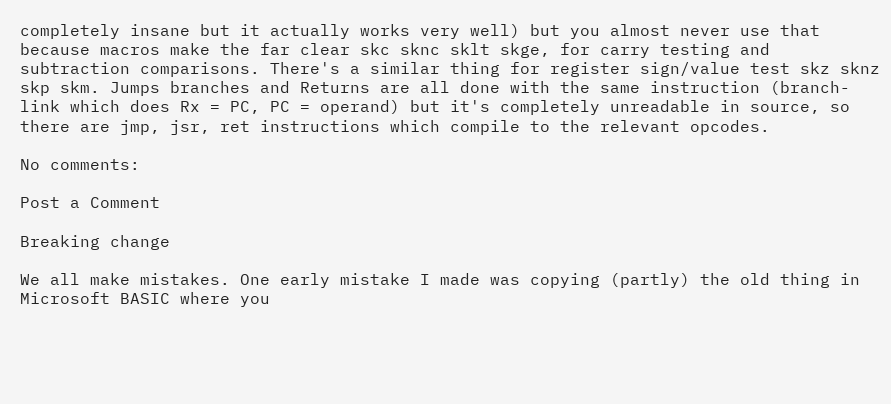completely insane but it actually works very well) but you almost never use that because macros make the far clear skc sknc sklt skge, for carry testing and subtraction comparisons. There's a similar thing for register sign/value test skz sknz skp skm. Jumps branches and Returns are all done with the same instruction (branch-link which does Rx = PC, PC = operand) but it's completely unreadable in source, so there are jmp, jsr, ret instructions which compile to the relevant opcodes.

No comments:

Post a Comment

Breaking change

We all make mistakes. One early mistake I made was copying (partly) the old thing in Microsoft BASIC where you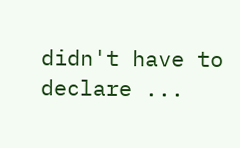didn't have to declare ...